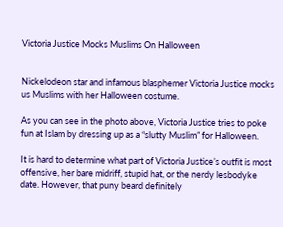Victoria Justice Mocks Muslims On Halloween


Nickelodeon star and infamous blasphemer Victoria Justice mocks us Muslims with her Halloween costume.

As you can see in the photo above, Victoria Justice tries to poke fun at Islam by dressing up as a “slutty Muslim” for Halloween.

It is hard to determine what part of Victoria Justice’s outfit is most offensive, her bare midriff, stupid hat, or the nerdy lesbodyke date. However, that puny beard definitely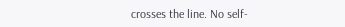crosses the line. No self-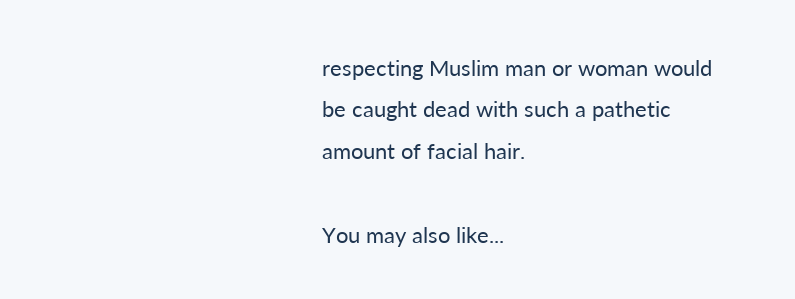respecting Muslim man or woman would be caught dead with such a pathetic amount of facial hair.

You may also like...